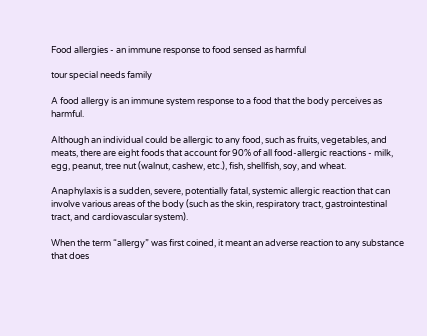Food allergies - an immune response to food sensed as harmful

tour special needs family

A food allergy is an immune system response to a food that the body perceives as harmful.

Although an individual could be allergic to any food, such as fruits, vegetables, and meats, there are eight foods that account for 90% of all food-allergic reactions - milk, egg, peanut, tree nut (walnut, cashew, etc.), fish, shellfish, soy, and wheat.

Anaphylaxis is a sudden, severe, potentially fatal, systemic allergic reaction that can involve various areas of the body (such as the skin, respiratory tract, gastrointestinal tract, and cardiovascular system).

When the term “allergy” was first coined, it meant an adverse reaction to any substance that does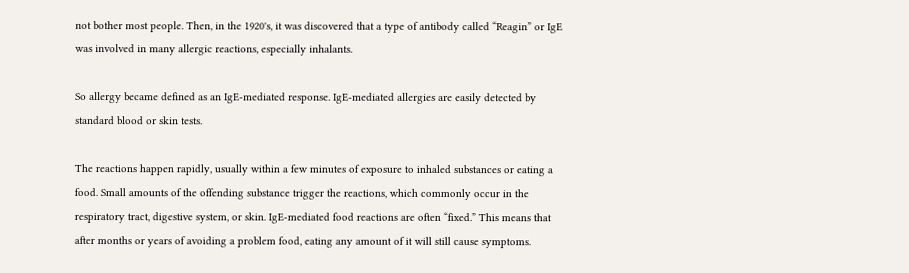not bother most people. Then, in the 1920's, it was discovered that a type of antibody called “Reagin” or IgE was involved in many allergic reactions, especially inhalants.

So allergy became defined as an IgE-mediated response. IgE-mediated allergies are easily detected by standard blood or skin tests.

The reactions happen rapidly, usually within a few minutes of exposure to inhaled substances or eating a food. Small amounts of the offending substance trigger the reactions, which commonly occur in the respiratory tract, digestive system, or skin. IgE-mediated food reactions are often “fixed.” This means that after months or years of avoiding a problem food, eating any amount of it will still cause symptoms.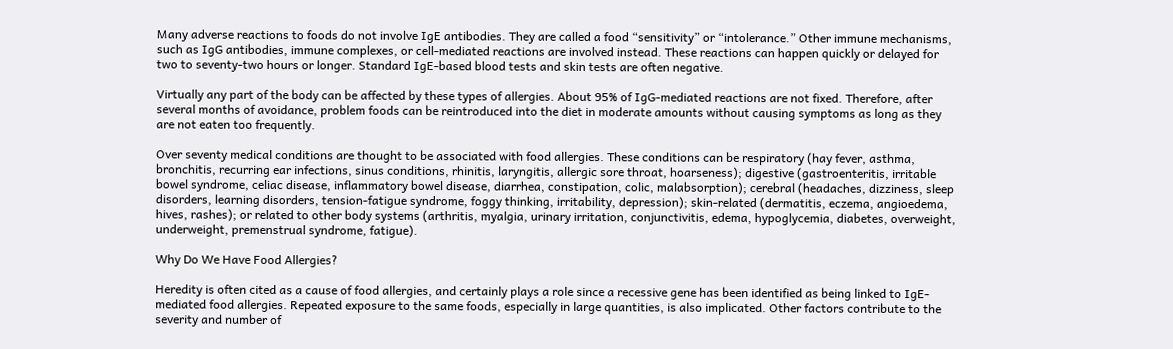Many adverse reactions to foods do not involve IgE antibodies. They are called a food “sensitivity” or “intolerance.” Other immune mechanisms, such as IgG antibodies, immune complexes, or cell-mediated reactions are involved instead. These reactions can happen quickly or delayed for two to seventy-two hours or longer. Standard IgE-based blood tests and skin tests are often negative.

Virtually any part of the body can be affected by these types of allergies. About 95% of IgG-mediated reactions are not fixed. Therefore, after several months of avoidance, problem foods can be reintroduced into the diet in moderate amounts without causing symptoms as long as they are not eaten too frequently.

Over seventy medical conditions are thought to be associated with food allergies. These conditions can be respiratory (hay fever, asthma, bronchitis, recurring ear infections, sinus conditions, rhinitis, laryngitis, allergic sore throat, hoarseness); digestive (gastroenteritis, irritable bowel syndrome, celiac disease, inflammatory bowel disease, diarrhea, constipation, colic, malabsorption); cerebral (headaches, dizziness, sleep disorders, learning disorders, tension-fatigue syndrome, foggy thinking, irritability, depression); skin-related (dermatitis, eczema, angioedema, hives, rashes); or related to other body systems (arthritis, myalgia, urinary irritation, conjunctivitis, edema, hypoglycemia, diabetes, overweight, underweight, premenstrual syndrome, fatigue).

Why Do We Have Food Allergies?

Heredity is often cited as a cause of food allergies, and certainly plays a role since a recessive gene has been identified as being linked to IgE-mediated food allergies. Repeated exposure to the same foods, especially in large quantities, is also implicated. Other factors contribute to the severity and number of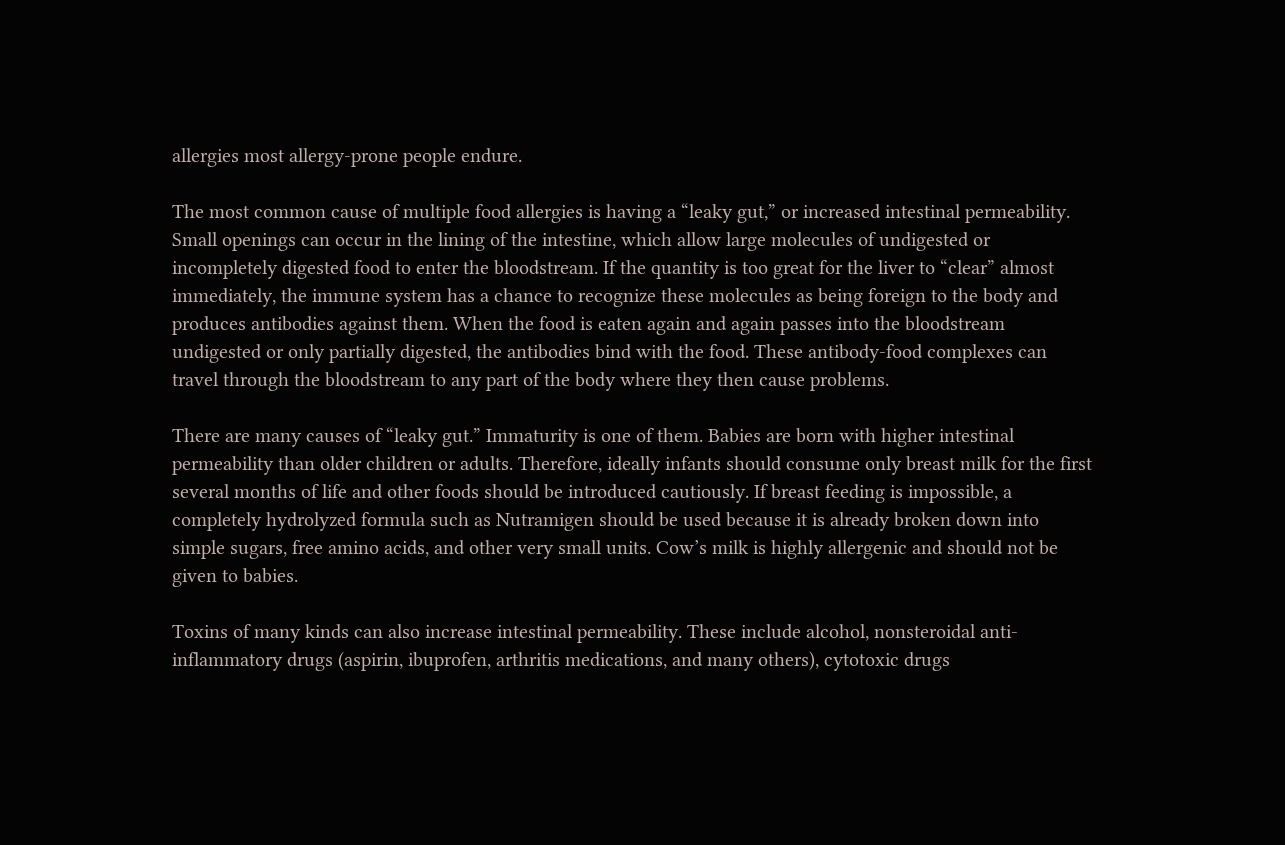allergies most allergy-prone people endure.

The most common cause of multiple food allergies is having a “leaky gut,” or increased intestinal permeability. Small openings can occur in the lining of the intestine, which allow large molecules of undigested or incompletely digested food to enter the bloodstream. If the quantity is too great for the liver to “clear” almost immediately, the immune system has a chance to recognize these molecules as being foreign to the body and produces antibodies against them. When the food is eaten again and again passes into the bloodstream undigested or only partially digested, the antibodies bind with the food. These antibody-food complexes can travel through the bloodstream to any part of the body where they then cause problems.

There are many causes of “leaky gut.” Immaturity is one of them. Babies are born with higher intestinal permeability than older children or adults. Therefore, ideally infants should consume only breast milk for the first several months of life and other foods should be introduced cautiously. If breast feeding is impossible, a completely hydrolyzed formula such as Nutramigen should be used because it is already broken down into simple sugars, free amino acids, and other very small units. Cow’s milk is highly allergenic and should not be given to babies.

Toxins of many kinds can also increase intestinal permeability. These include alcohol, nonsteroidal anti-inflammatory drugs (aspirin, ibuprofen, arthritis medications, and many others), cytotoxic drugs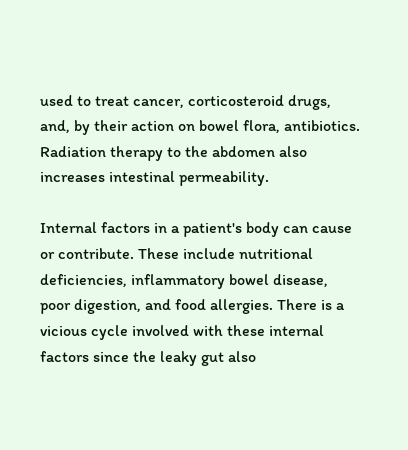used to treat cancer, corticosteroid drugs, and, by their action on bowel flora, antibiotics. Radiation therapy to the abdomen also increases intestinal permeability.

Internal factors in a patient's body can cause or contribute. These include nutritional deficiencies, inflammatory bowel disease, poor digestion, and food allergies. There is a vicious cycle involved with these internal factors since the leaky gut also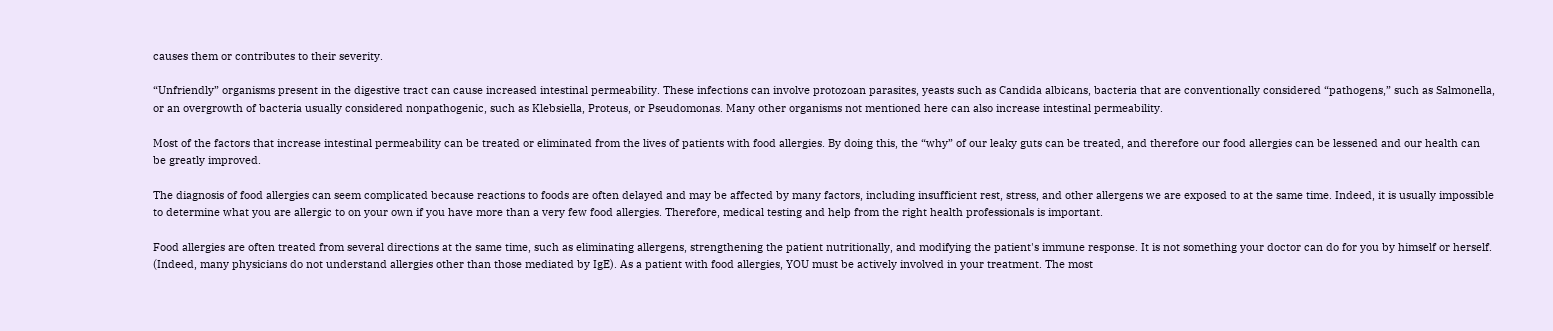causes them or contributes to their severity.

“Unfriendly” organisms present in the digestive tract can cause increased intestinal permeability. These infections can involve protozoan parasites, yeasts such as Candida albicans, bacteria that are conventionally considered “pathogens,” such as Salmonella, or an overgrowth of bacteria usually considered nonpathogenic, such as Klebsiella, Proteus, or Pseudomonas. Many other organisms not mentioned here can also increase intestinal permeability.

Most of the factors that increase intestinal permeability can be treated or eliminated from the lives of patients with food allergies. By doing this, the “why” of our leaky guts can be treated, and therefore our food allergies can be lessened and our health can be greatly improved.

The diagnosis of food allergies can seem complicated because reactions to foods are often delayed and may be affected by many factors, including insufficient rest, stress, and other allergens we are exposed to at the same time. Indeed, it is usually impossible to determine what you are allergic to on your own if you have more than a very few food allergies. Therefore, medical testing and help from the right health professionals is important.

Food allergies are often treated from several directions at the same time, such as eliminating allergens, strengthening the patient nutritionally, and modifying the patient's immune response. It is not something your doctor can do for you by himself or herself. (Indeed, many physicians do not understand allergies other than those mediated by IgE). As a patient with food allergies, YOU must be actively involved in your treatment. The most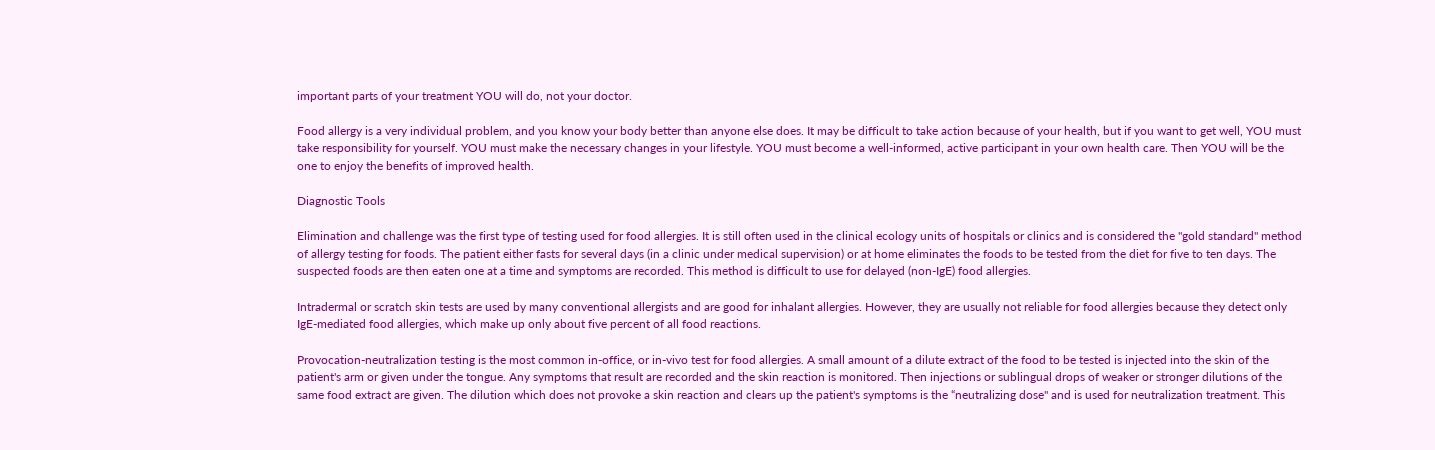important parts of your treatment YOU will do, not your doctor.

Food allergy is a very individual problem, and you know your body better than anyone else does. It may be difficult to take action because of your health, but if you want to get well, YOU must take responsibility for yourself. YOU must make the necessary changes in your lifestyle. YOU must become a well-informed, active participant in your own health care. Then YOU will be the one to enjoy the benefits of improved health.

Diagnostic Tools

Elimination and challenge was the first type of testing used for food allergies. It is still often used in the clinical ecology units of hospitals or clinics and is considered the "gold standard" method of allergy testing for foods. The patient either fasts for several days (in a clinic under medical supervision) or at home eliminates the foods to be tested from the diet for five to ten days. The suspected foods are then eaten one at a time and symptoms are recorded. This method is difficult to use for delayed (non-IgE) food allergies.

Intradermal or scratch skin tests are used by many conventional allergists and are good for inhalant allergies. However, they are usually not reliable for food allergies because they detect only IgE-mediated food allergies, which make up only about five percent of all food reactions.

Provocation-neutralization testing is the most common in-office, or in-vivo test for food allergies. A small amount of a dilute extract of the food to be tested is injected into the skin of the patient's arm or given under the tongue. Any symptoms that result are recorded and the skin reaction is monitored. Then injections or sublingual drops of weaker or stronger dilutions of the same food extract are given. The dilution which does not provoke a skin reaction and clears up the patient's symptoms is the “neutralizing dose" and is used for neutralization treatment. This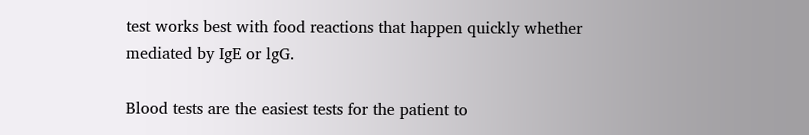test works best with food reactions that happen quickly whether mediated by IgE or lgG.

Blood tests are the easiest tests for the patient to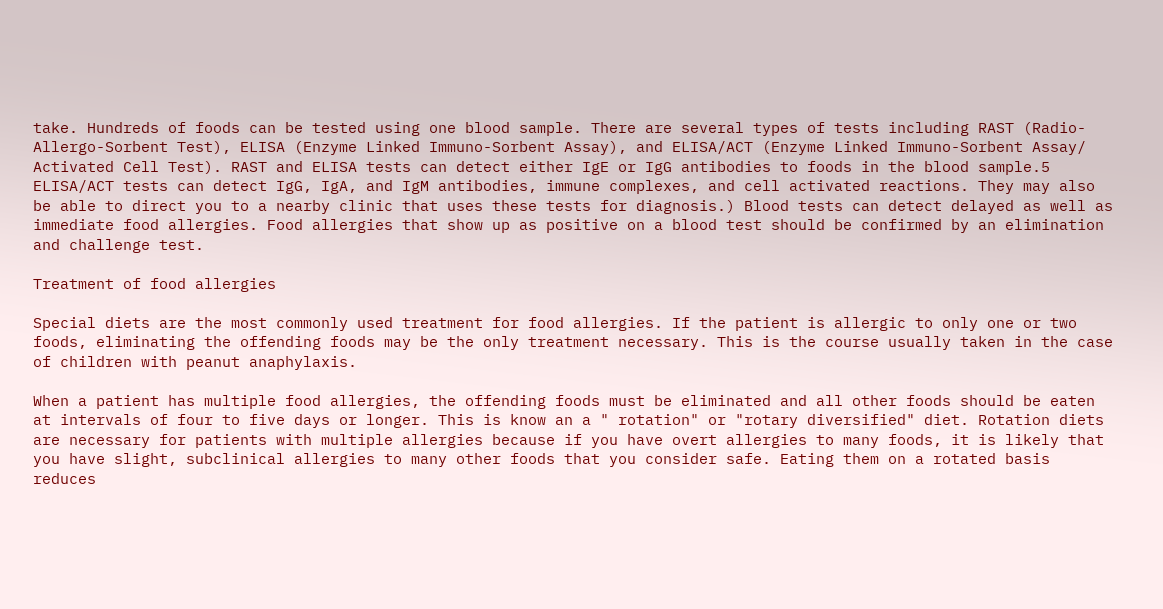take. Hundreds of foods can be tested using one blood sample. There are several types of tests including RAST (Radio-Allergo-Sorbent Test), ELISA (Enzyme Linked Immuno-Sorbent Assay), and ELISA/ACT (Enzyme Linked Immuno-Sorbent Assay/ Activated Cell Test). RAST and ELISA tests can detect either IgE or IgG antibodies to foods in the blood sample.5 ELISA/ACT tests can detect IgG, IgA, and IgM antibodies, immune complexes, and cell activated reactions. They may also be able to direct you to a nearby clinic that uses these tests for diagnosis.) Blood tests can detect delayed as well as immediate food allergies. Food allergies that show up as positive on a blood test should be confirmed by an elimination and challenge test.

Treatment of food allergies

Special diets are the most commonly used treatment for food allergies. If the patient is allergic to only one or two foods, eliminating the offending foods may be the only treatment necessary. This is the course usually taken in the case of children with peanut anaphylaxis.

When a patient has multiple food allergies, the offending foods must be eliminated and all other foods should be eaten at intervals of four to five days or longer. This is know an a " rotation" or "rotary diversified" diet. Rotation diets are necessary for patients with multiple allergies because if you have overt allergies to many foods, it is likely that you have slight, subclinical allergies to many other foods that you consider safe. Eating them on a rotated basis reduces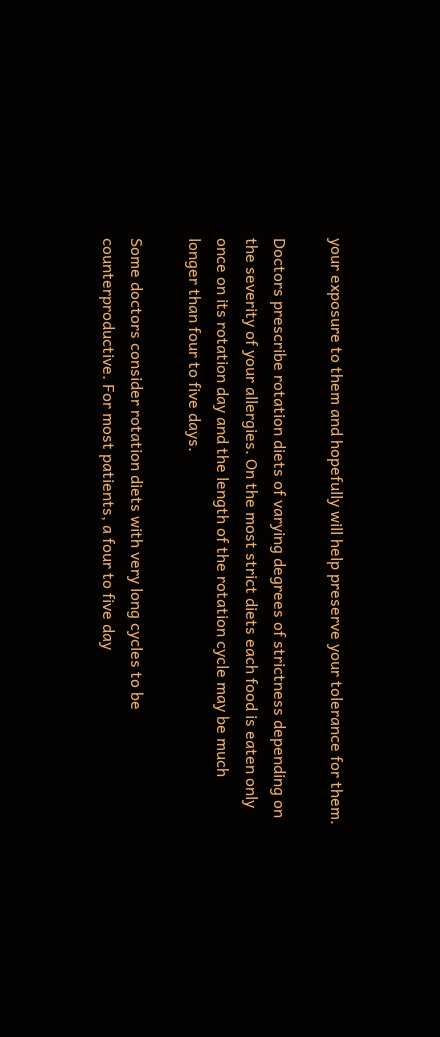your exposure to them and hopefully will help preserve your tolerance for them.

Doctors prescribe rotation diets of varying degrees of strictness depending on the severity of your allergies. On the most strict diets each food is eaten only once on its rotation day and the length of the rotation cycle may be much longer than four to five days.

Some doctors consider rotation diets with very long cycles to be counterproductive. For most patients, a four to five day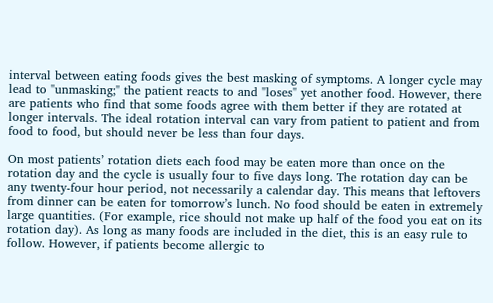interval between eating foods gives the best masking of symptoms. A longer cycle may lead to "unmasking;" the patient reacts to and "loses" yet another food. However, there are patients who find that some foods agree with them better if they are rotated at longer intervals. The ideal rotation interval can vary from patient to patient and from food to food, but should never be less than four days.

On most patients’ rotation diets each food may be eaten more than once on the rotation day and the cycle is usually four to five days long. The rotation day can be any twenty-four hour period, not necessarily a calendar day. This means that leftovers from dinner can be eaten for tomorrow’s lunch. No food should be eaten in extremely large quantities. (For example, rice should not make up half of the food you eat on its rotation day). As long as many foods are included in the diet, this is an easy rule to follow. However, if patients become allergic to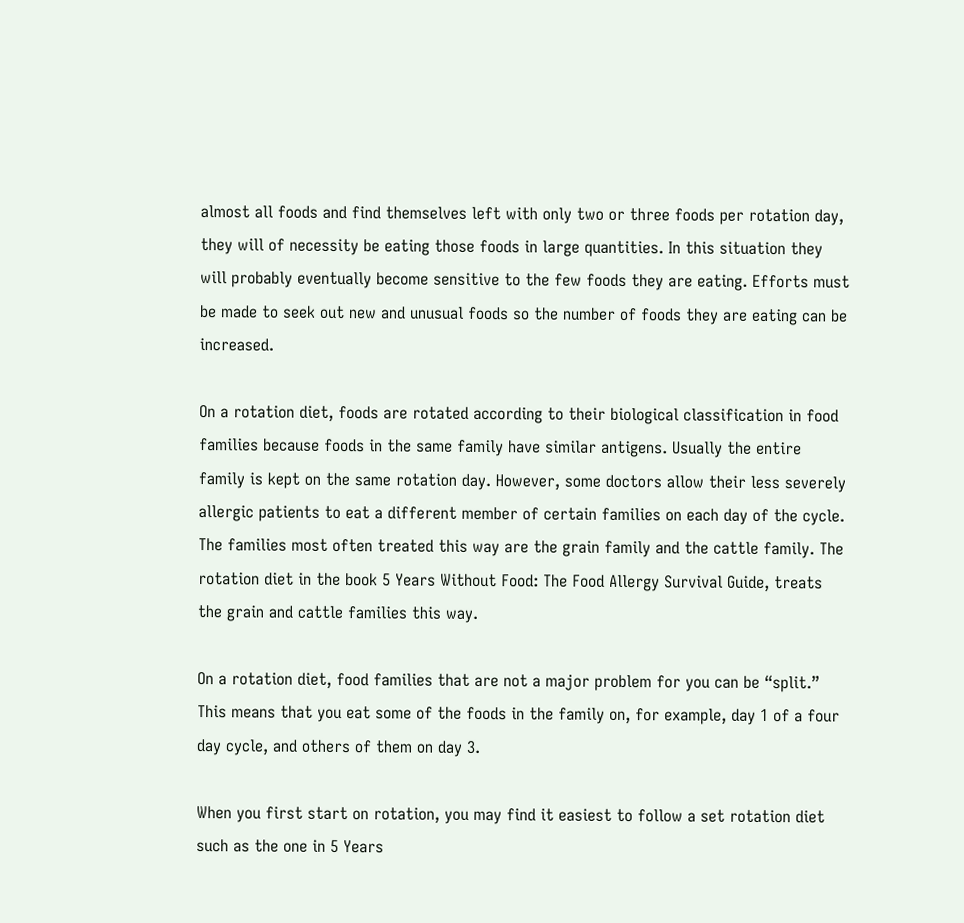almost all foods and find themselves left with only two or three foods per rotation day, they will of necessity be eating those foods in large quantities. In this situation they will probably eventually become sensitive to the few foods they are eating. Efforts must be made to seek out new and unusual foods so the number of foods they are eating can be increased.

On a rotation diet, foods are rotated according to their biological classification in food families because foods in the same family have similar antigens. Usually the entire family is kept on the same rotation day. However, some doctors allow their less severely allergic patients to eat a different member of certain families on each day of the cycle. The families most often treated this way are the grain family and the cattle family. The rotation diet in the book 5 Years Without Food: The Food Allergy Survival Guide, treats the grain and cattle families this way.

On a rotation diet, food families that are not a major problem for you can be “split.” This means that you eat some of the foods in the family on, for example, day 1 of a four day cycle, and others of them on day 3.

When you first start on rotation, you may find it easiest to follow a set rotation diet such as the one in 5 Years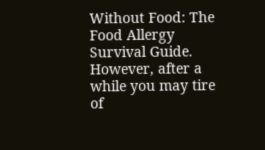Without Food: The Food Allergy Survival Guide. However, after a while you may tire of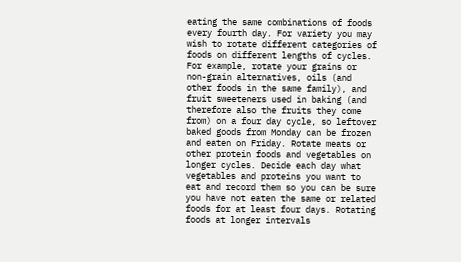eating the same combinations of foods every fourth day. For variety you may wish to rotate different categories of foods on different lengths of cycles. For example, rotate your grains or non-grain alternatives, oils (and other foods in the same family), and fruit sweeteners used in baking (and therefore also the fruits they come from) on a four day cycle, so leftover baked goods from Monday can be frozen and eaten on Friday. Rotate meats or other protein foods and vegetables on longer cycles. Decide each day what vegetables and proteins you want to eat and record them so you can be sure you have not eaten the same or related foods for at least four days. Rotating foods at longer intervals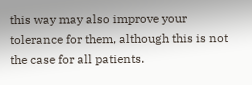this way may also improve your tolerance for them, although this is not the case for all patients.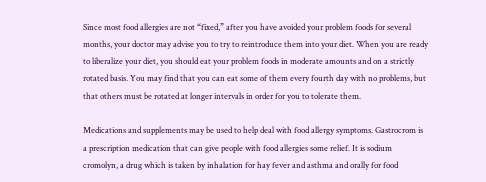Since most food allergies are not “fixed,” after you have avoided your problem foods for several months, your doctor may advise you to try to reintroduce them into your diet. When you are ready to liberalize your diet, you should eat your problem foods in moderate amounts and on a strictly rotated basis. You may find that you can eat some of them every fourth day with no problems, but that others must be rotated at longer intervals in order for you to tolerate them.

Medications and supplements may be used to help deal with food allergy symptoms. Gastrocrom is a prescription medication that can give people with food allergies some relief. It is sodium cromolyn, a drug which is taken by inhalation for hay fever and asthma and orally for food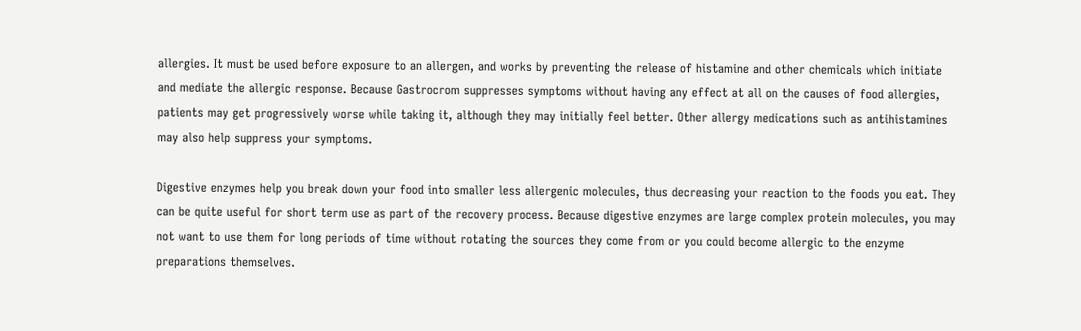allergies. It must be used before exposure to an allergen, and works by preventing the release of histamine and other chemicals which initiate and mediate the allergic response. Because Gastrocrom suppresses symptoms without having any effect at all on the causes of food allergies, patients may get progressively worse while taking it, although they may initially feel better. Other allergy medications such as antihistamines may also help suppress your symptoms.

Digestive enzymes help you break down your food into smaller less allergenic molecules, thus decreasing your reaction to the foods you eat. They can be quite useful for short term use as part of the recovery process. Because digestive enzymes are large complex protein molecules, you may not want to use them for long periods of time without rotating the sources they come from or you could become allergic to the enzyme preparations themselves.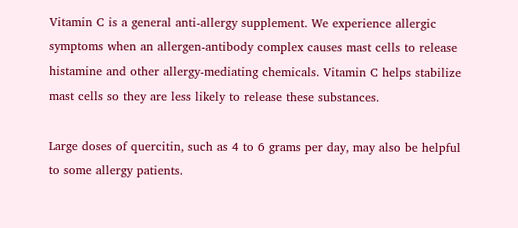Vitamin C is a general anti-allergy supplement. We experience allergic symptoms when an allergen-antibody complex causes mast cells to release histamine and other allergy-mediating chemicals. Vitamin C helps stabilize mast cells so they are less likely to release these substances.

Large doses of quercitin, such as 4 to 6 grams per day, may also be helpful to some allergy patients.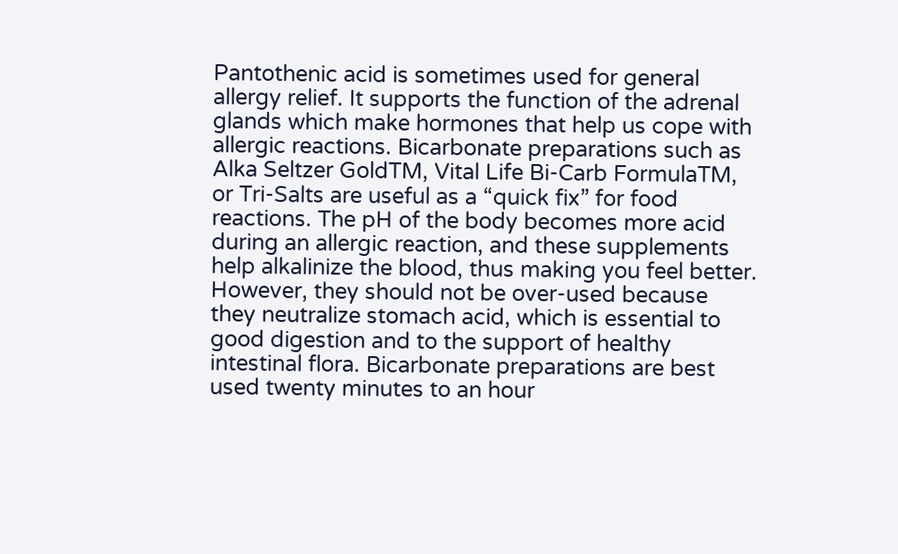Pantothenic acid is sometimes used for general allergy relief. It supports the function of the adrenal glands which make hormones that help us cope with allergic reactions. Bicarbonate preparations such as Alka Seltzer GoldTM, Vital Life Bi-Carb FormulaTM, or Tri-Salts are useful as a “quick fix” for food reactions. The pH of the body becomes more acid during an allergic reaction, and these supplements help alkalinize the blood, thus making you feel better. However, they should not be over-used because they neutralize stomach acid, which is essential to good digestion and to the support of healthy intestinal flora. Bicarbonate preparations are best used twenty minutes to an hour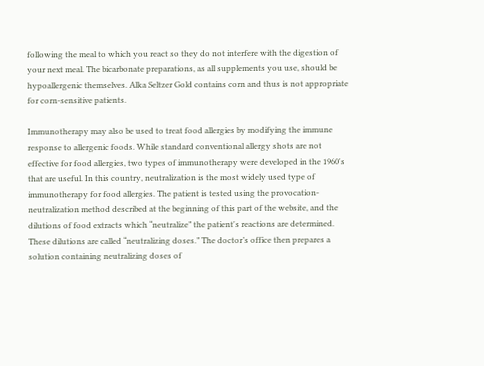following the meal to which you react so they do not interfere with the digestion of your next meal. The bicarbonate preparations, as all supplements you use, should be hypoallergenic themselves. Alka Seltzer Gold contains corn and thus is not appropriate for corn-sensitive patients.

Immunotherapy may also be used to treat food allergies by modifying the immune response to allergenic foods. While standard conventional allergy shots are not effective for food allergies, two types of immunotherapy were developed in the 1960's that are useful. In this country, neutralization is the most widely used type of immunotherapy for food allergies. The patient is tested using the provocation-neutralization method described at the beginning of this part of the website, and the dilutions of food extracts which “neutralize” the patient's reactions are determined. These dilutions are called “neutralizing doses.” The doctor’s office then prepares a solution containing neutralizing doses of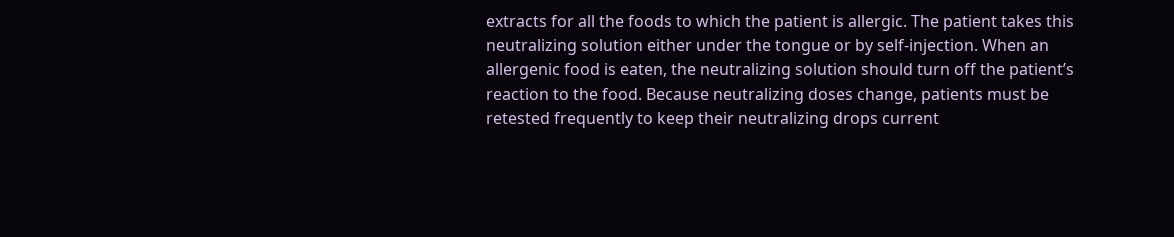extracts for all the foods to which the patient is allergic. The patient takes this neutralizing solution either under the tongue or by self-injection. When an allergenic food is eaten, the neutralizing solution should turn off the patient’s reaction to the food. Because neutralizing doses change, patients must be retested frequently to keep their neutralizing drops current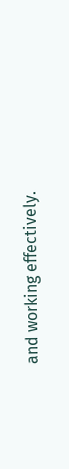and working effectively.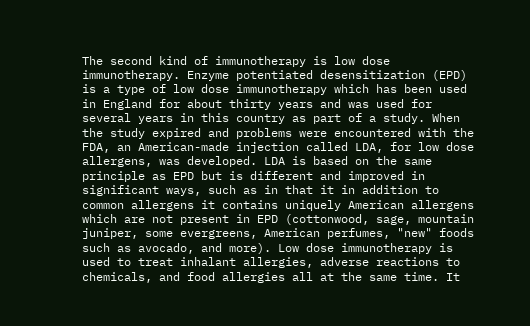The second kind of immunotherapy is low dose immunotherapy. Enzyme potentiated desensitization (EPD) is a type of low dose immunotherapy which has been used in England for about thirty years and was used for several years in this country as part of a study. When the study expired and problems were encountered with the FDA, an American-made injection called LDA, for low dose allergens, was developed. LDA is based on the same principle as EPD but is different and improved in significant ways, such as in that it in addition to common allergens it contains uniquely American allergens which are not present in EPD (cottonwood, sage, mountain juniper, some evergreens, American perfumes, "new" foods such as avocado, and more). Low dose immunotherapy is used to treat inhalant allergies, adverse reactions to chemicals, and food allergies all at the same time. It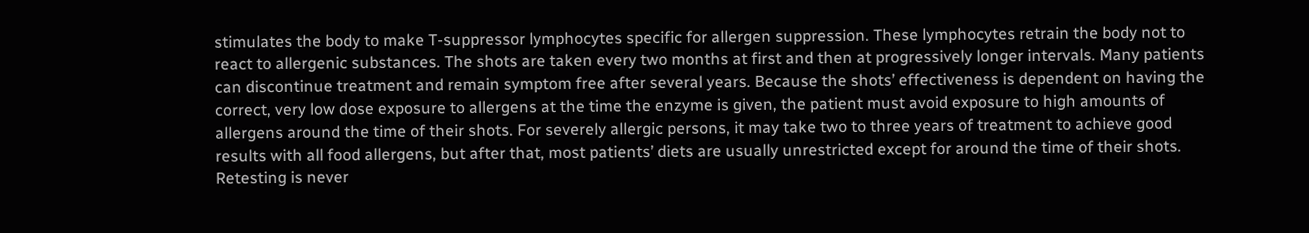stimulates the body to make T-suppressor lymphocytes specific for allergen suppression. These lymphocytes retrain the body not to react to allergenic substances. The shots are taken every two months at first and then at progressively longer intervals. Many patients can discontinue treatment and remain symptom free after several years. Because the shots’ effectiveness is dependent on having the correct, very low dose exposure to allergens at the time the enzyme is given, the patient must avoid exposure to high amounts of allergens around the time of their shots. For severely allergic persons, it may take two to three years of treatment to achieve good results with all food allergens, but after that, most patients’ diets are usually unrestricted except for around the time of their shots. Retesting is never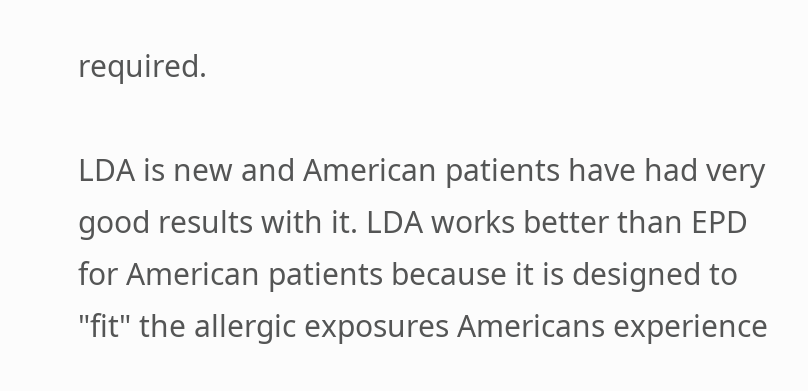required.

LDA is new and American patients have had very good results with it. LDA works better than EPD for American patients because it is designed to "fit" the allergic exposures Americans experience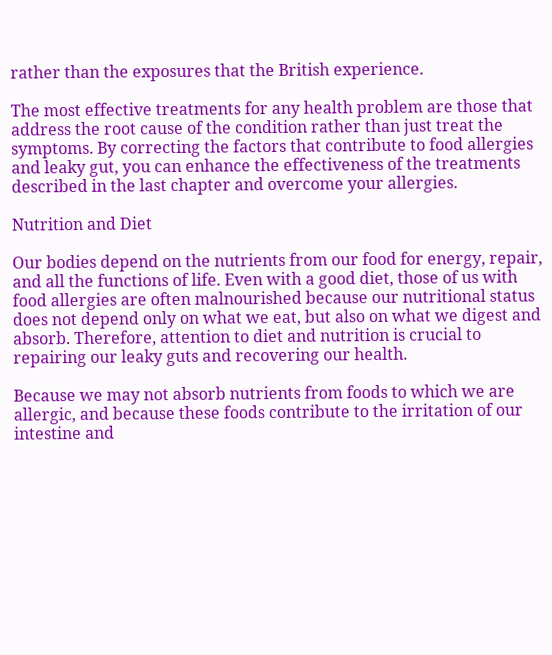rather than the exposures that the British experience.

The most effective treatments for any health problem are those that address the root cause of the condition rather than just treat the symptoms. By correcting the factors that contribute to food allergies and leaky gut, you can enhance the effectiveness of the treatments described in the last chapter and overcome your allergies.

Nutrition and Diet

Our bodies depend on the nutrients from our food for energy, repair, and all the functions of life. Even with a good diet, those of us with food allergies are often malnourished because our nutritional status does not depend only on what we eat, but also on what we digest and absorb. Therefore, attention to diet and nutrition is crucial to repairing our leaky guts and recovering our health.

Because we may not absorb nutrients from foods to which we are allergic, and because these foods contribute to the irritation of our intestine and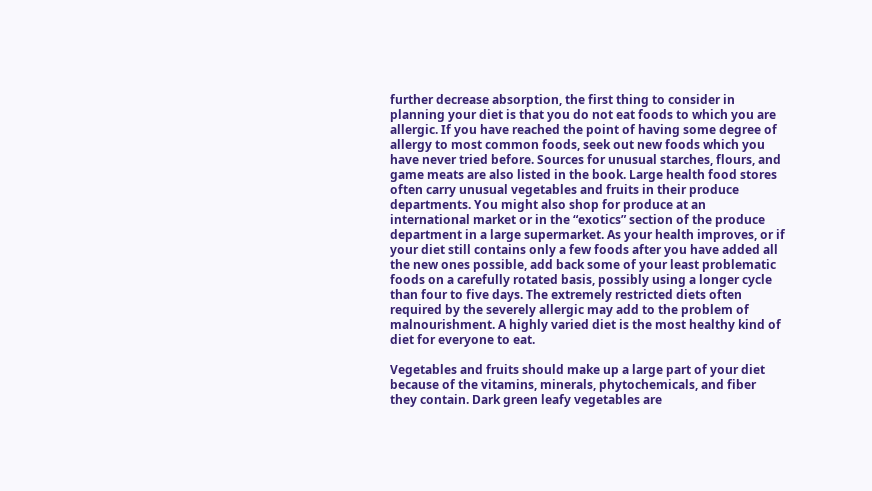further decrease absorption, the first thing to consider in planning your diet is that you do not eat foods to which you are allergic. If you have reached the point of having some degree of allergy to most common foods, seek out new foods which you have never tried before. Sources for unusual starches, flours, and game meats are also listed in the book. Large health food stores often carry unusual vegetables and fruits in their produce departments. You might also shop for produce at an international market or in the “exotics” section of the produce department in a large supermarket. As your health improves, or if your diet still contains only a few foods after you have added all the new ones possible, add back some of your least problematic foods on a carefully rotated basis, possibly using a longer cycle than four to five days. The extremely restricted diets often required by the severely allergic may add to the problem of malnourishment. A highly varied diet is the most healthy kind of diet for everyone to eat.

Vegetables and fruits should make up a large part of your diet because of the vitamins, minerals, phytochemicals, and fiber they contain. Dark green leafy vegetables are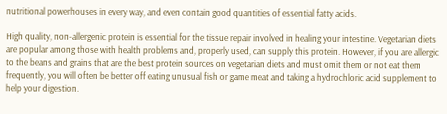nutritional powerhouses in every way, and even contain good quantities of essential fatty acids.

High quality, non-allergenic protein is essential for the tissue repair involved in healing your intestine. Vegetarian diets are popular among those with health problems and, properly used, can supply this protein. However, if you are allergic to the beans and grains that are the best protein sources on vegetarian diets and must omit them or not eat them frequently, you will often be better off eating unusual fish or game meat and taking a hydrochloric acid supplement to help your digestion.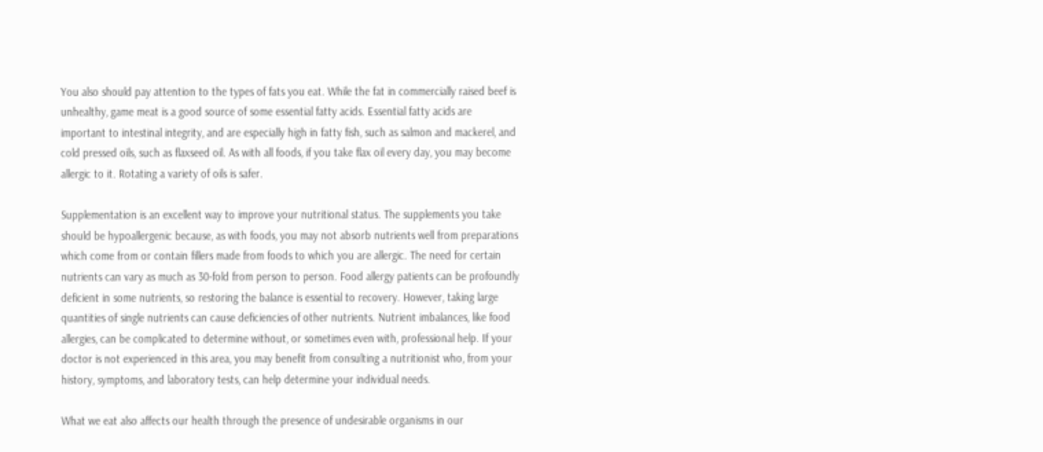You also should pay attention to the types of fats you eat. While the fat in commercially raised beef is unhealthy, game meat is a good source of some essential fatty acids. Essential fatty acids are important to intestinal integrity, and are especially high in fatty fish, such as salmon and mackerel, and cold pressed oils, such as flaxseed oil. As with all foods, if you take flax oil every day, you may become allergic to it. Rotating a variety of oils is safer.

Supplementation is an excellent way to improve your nutritional status. The supplements you take should be hypoallergenic because, as with foods, you may not absorb nutrients well from preparations which come from or contain fillers made from foods to which you are allergic. The need for certain nutrients can vary as much as 30-fold from person to person. Food allergy patients can be profoundly deficient in some nutrients, so restoring the balance is essential to recovery. However, taking large quantities of single nutrients can cause deficiencies of other nutrients. Nutrient imbalances, like food allergies, can be complicated to determine without, or sometimes even with, professional help. If your doctor is not experienced in this area, you may benefit from consulting a nutritionist who, from your history, symptoms, and laboratory tests, can help determine your individual needs.

What we eat also affects our health through the presence of undesirable organisms in our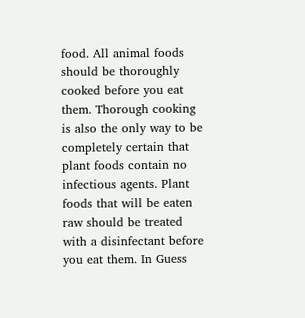food. All animal foods should be thoroughly cooked before you eat them. Thorough cooking is also the only way to be completely certain that plant foods contain no infectious agents. Plant foods that will be eaten raw should be treated with a disinfectant before you eat them. In Guess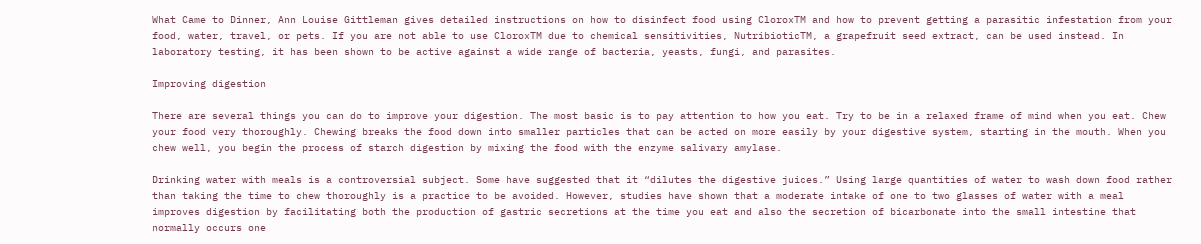What Came to Dinner, Ann Louise Gittleman gives detailed instructions on how to disinfect food using CloroxTM and how to prevent getting a parasitic infestation from your food, water, travel, or pets. If you are not able to use CloroxTM due to chemical sensitivities, NutribioticTM, a grapefruit seed extract, can be used instead. In laboratory testing, it has been shown to be active against a wide range of bacteria, yeasts, fungi, and parasites.

Improving digestion

There are several things you can do to improve your digestion. The most basic is to pay attention to how you eat. Try to be in a relaxed frame of mind when you eat. Chew your food very thoroughly. Chewing breaks the food down into smaller particles that can be acted on more easily by your digestive system, starting in the mouth. When you chew well, you begin the process of starch digestion by mixing the food with the enzyme salivary amylase.

Drinking water with meals is a controversial subject. Some have suggested that it “dilutes the digestive juices.” Using large quantities of water to wash down food rather than taking the time to chew thoroughly is a practice to be avoided. However, studies have shown that a moderate intake of one to two glasses of water with a meal improves digestion by facilitating both the production of gastric secretions at the time you eat and also the secretion of bicarbonate into the small intestine that normally occurs one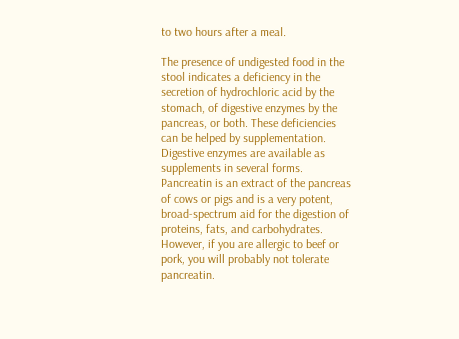to two hours after a meal.

The presence of undigested food in the stool indicates a deficiency in the secretion of hydrochloric acid by the stomach, of digestive enzymes by the pancreas, or both. These deficiencies can be helped by supplementation. Digestive enzymes are available as supplements in several forms. Pancreatin is an extract of the pancreas of cows or pigs and is a very potent, broad-spectrum aid for the digestion of proteins, fats, and carbohydrates. However, if you are allergic to beef or pork, you will probably not tolerate pancreatin.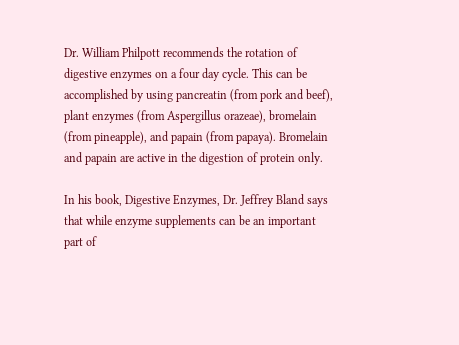Dr. William Philpott recommends the rotation of digestive enzymes on a four day cycle. This can be accomplished by using pancreatin (from pork and beef), plant enzymes (from Aspergillus orazeae), bromelain (from pineapple), and papain (from papaya). Bromelain and papain are active in the digestion of protein only.

In his book, Digestive Enzymes, Dr. Jeffrey Bland says that while enzyme supplements can be an important part of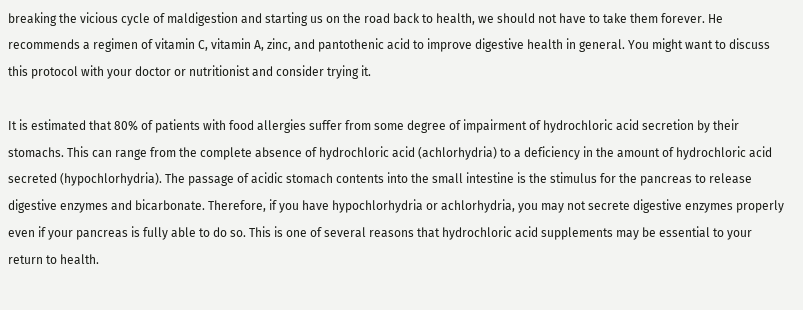breaking the vicious cycle of maldigestion and starting us on the road back to health, we should not have to take them forever. He recommends a regimen of vitamin C, vitamin A, zinc, and pantothenic acid to improve digestive health in general. You might want to discuss this protocol with your doctor or nutritionist and consider trying it.

It is estimated that 80% of patients with food allergies suffer from some degree of impairment of hydrochloric acid secretion by their stomachs. This can range from the complete absence of hydrochloric acid (achlorhydria) to a deficiency in the amount of hydrochloric acid secreted (hypochlorhydria). The passage of acidic stomach contents into the small intestine is the stimulus for the pancreas to release digestive enzymes and bicarbonate. Therefore, if you have hypochlorhydria or achlorhydria, you may not secrete digestive enzymes properly even if your pancreas is fully able to do so. This is one of several reasons that hydrochloric acid supplements may be essential to your return to health.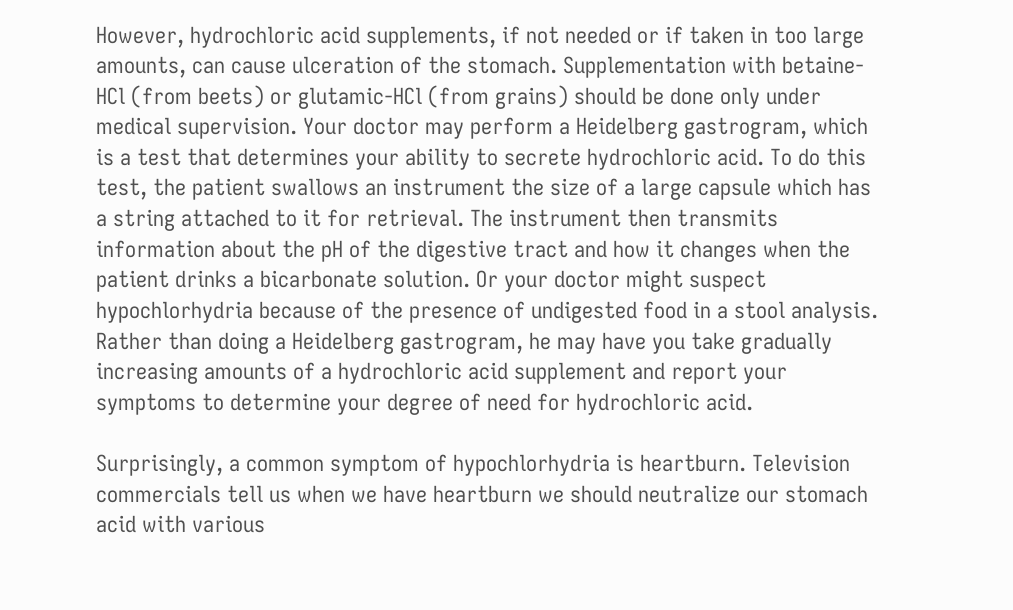However, hydrochloric acid supplements, if not needed or if taken in too large amounts, can cause ulceration of the stomach. Supplementation with betaine-HCl (from beets) or glutamic-HCl (from grains) should be done only under medical supervision. Your doctor may perform a Heidelberg gastrogram, which is a test that determines your ability to secrete hydrochloric acid. To do this test, the patient swallows an instrument the size of a large capsule which has a string attached to it for retrieval. The instrument then transmits information about the pH of the digestive tract and how it changes when the patient drinks a bicarbonate solution. Or your doctor might suspect hypochlorhydria because of the presence of undigested food in a stool analysis. Rather than doing a Heidelberg gastrogram, he may have you take gradually increasing amounts of a hydrochloric acid supplement and report your symptoms to determine your degree of need for hydrochloric acid.

Surprisingly, a common symptom of hypochlorhydria is heartburn. Television commercials tell us when we have heartburn we should neutralize our stomach acid with various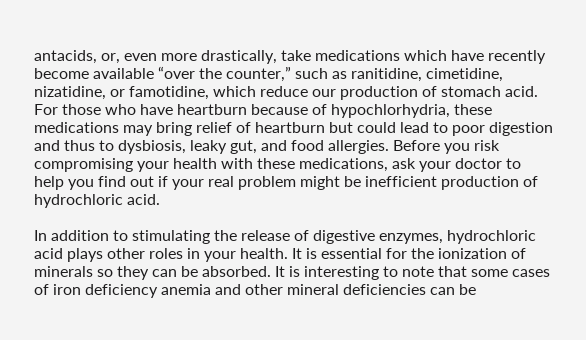antacids, or, even more drastically, take medications which have recently become available “over the counter,” such as ranitidine, cimetidine, nizatidine, or famotidine, which reduce our production of stomach acid. For those who have heartburn because of hypochlorhydria, these medications may bring relief of heartburn but could lead to poor digestion and thus to dysbiosis, leaky gut, and food allergies. Before you risk compromising your health with these medications, ask your doctor to help you find out if your real problem might be inefficient production of hydrochloric acid.

In addition to stimulating the release of digestive enzymes, hydrochloric acid plays other roles in your health. It is essential for the ionization of minerals so they can be absorbed. It is interesting to note that some cases of iron deficiency anemia and other mineral deficiencies can be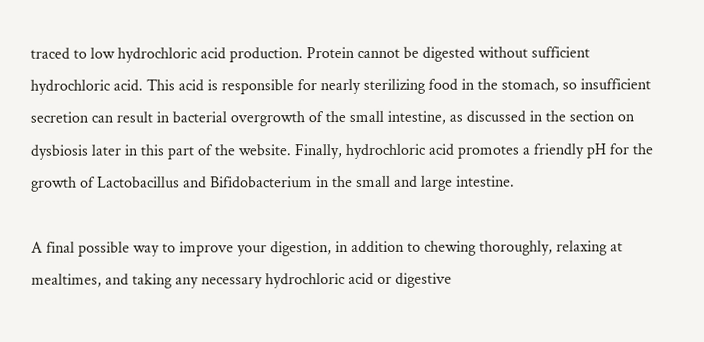traced to low hydrochloric acid production. Protein cannot be digested without sufficient hydrochloric acid. This acid is responsible for nearly sterilizing food in the stomach, so insufficient secretion can result in bacterial overgrowth of the small intestine, as discussed in the section on dysbiosis later in this part of the website. Finally, hydrochloric acid promotes a friendly pH for the growth of Lactobacillus and Bifidobacterium in the small and large intestine.

A final possible way to improve your digestion, in addition to chewing thoroughly, relaxing at mealtimes, and taking any necessary hydrochloric acid or digestive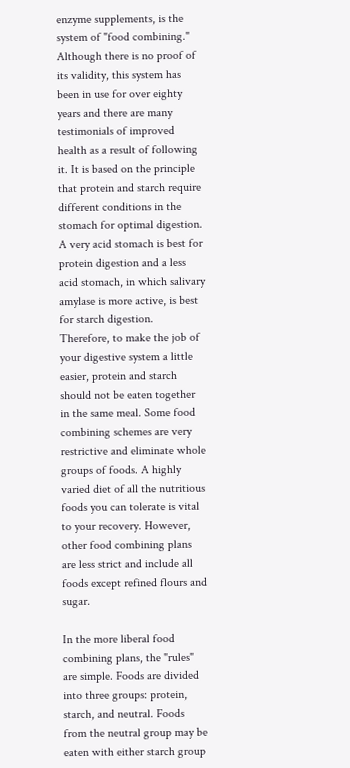enzyme supplements, is the system of "food combining." Although there is no proof of its validity, this system has been in use for over eighty years and there are many testimonials of improved health as a result of following it. It is based on the principle that protein and starch require different conditions in the stomach for optimal digestion. A very acid stomach is best for protein digestion and a less acid stomach, in which salivary amylase is more active, is best for starch digestion. Therefore, to make the job of your digestive system a little easier, protein and starch should not be eaten together in the same meal. Some food combining schemes are very restrictive and eliminate whole groups of foods. A highly varied diet of all the nutritious foods you can tolerate is vital to your recovery. However, other food combining plans are less strict and include all foods except refined flours and sugar.

In the more liberal food combining plans, the "rules" are simple. Foods are divided into three groups: protein, starch, and neutral. Foods from the neutral group may be eaten with either starch group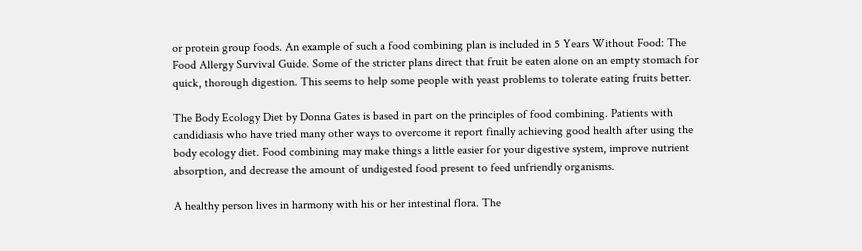or protein group foods. An example of such a food combining plan is included in 5 Years Without Food: The Food Allergy Survival Guide. Some of the stricter plans direct that fruit be eaten alone on an empty stomach for quick, thorough digestion. This seems to help some people with yeast problems to tolerate eating fruits better.

The Body Ecology Diet by Donna Gates is based in part on the principles of food combining. Patients with candidiasis who have tried many other ways to overcome it report finally achieving good health after using the body ecology diet. Food combining may make things a little easier for your digestive system, improve nutrient absorption, and decrease the amount of undigested food present to feed unfriendly organisms.

A healthy person lives in harmony with his or her intestinal flora. The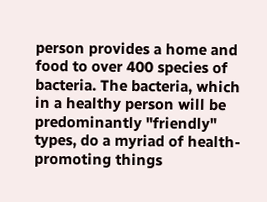person provides a home and food to over 400 species of bacteria. The bacteria, which in a healthy person will be predominantly "friendly" types, do a myriad of health-promoting things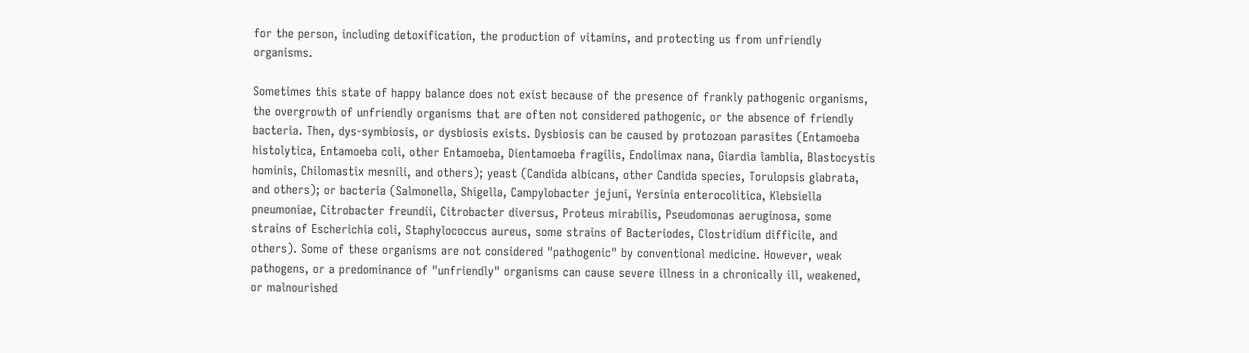for the person, including detoxification, the production of vitamins, and protecting us from unfriendly organisms.

Sometimes this state of happy balance does not exist because of the presence of frankly pathogenic organisms, the overgrowth of unfriendly organisms that are often not considered pathogenic, or the absence of friendly bacteria. Then, dys-symbiosis, or dysbiosis exists. Dysbiosis can be caused by protozoan parasites (Entamoeba histolytica, Entamoeba coli, other Entamoeba, Dientamoeba fragilis, Endolimax nana, Giardia lamblia, Blastocystis hominis, Chilomastix mesnili, and others); yeast (Candida albicans, other Candida species, Torulopsis glabrata, and others); or bacteria (Salmonella, Shigella, Campylobacter jejuni, Yersinia enterocolitica, Klebsiella pneumoniae, Citrobacter freundii, Citrobacter diversus, Proteus mirabilis, Pseudomonas aeruginosa, some strains of Escherichia coli, Staphylococcus aureus, some strains of Bacteriodes, Clostridium difficile, and others). Some of these organisms are not considered "pathogenic" by conventional medicine. However, weak pathogens, or a predominance of "unfriendly" organisms can cause severe illness in a chronically ill, weakened, or malnourished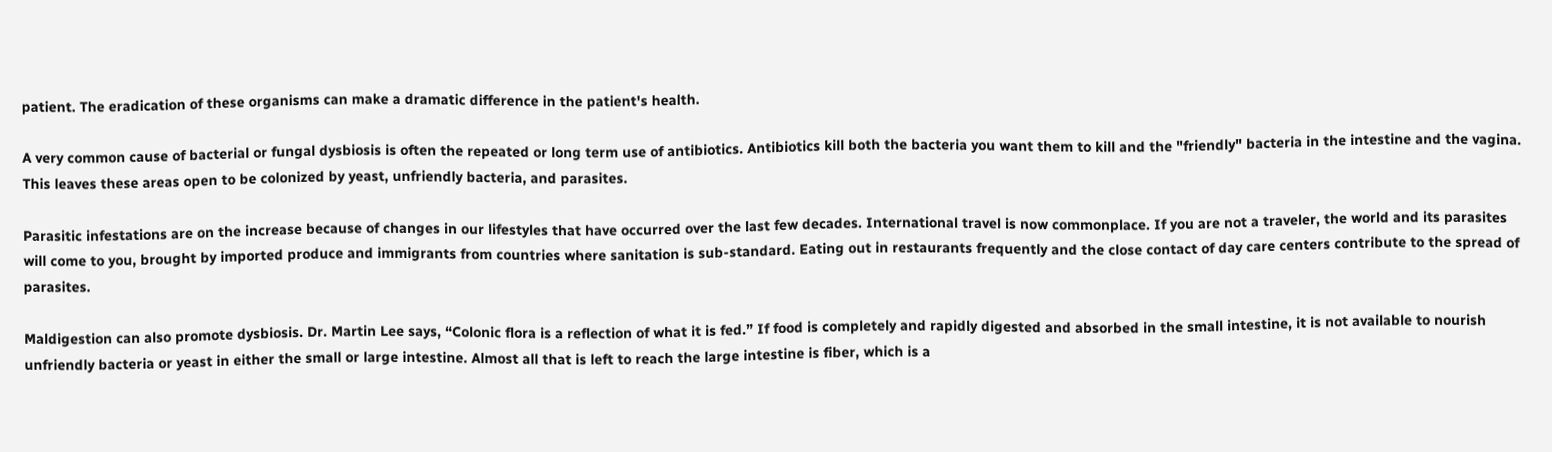patient. The eradication of these organisms can make a dramatic difference in the patient's health.

A very common cause of bacterial or fungal dysbiosis is often the repeated or long term use of antibiotics. Antibiotics kill both the bacteria you want them to kill and the "friendly" bacteria in the intestine and the vagina. This leaves these areas open to be colonized by yeast, unfriendly bacteria, and parasites.

Parasitic infestations are on the increase because of changes in our lifestyles that have occurred over the last few decades. International travel is now commonplace. If you are not a traveler, the world and its parasites will come to you, brought by imported produce and immigrants from countries where sanitation is sub-standard. Eating out in restaurants frequently and the close contact of day care centers contribute to the spread of parasites.

Maldigestion can also promote dysbiosis. Dr. Martin Lee says, “Colonic flora is a reflection of what it is fed.” If food is completely and rapidly digested and absorbed in the small intestine, it is not available to nourish unfriendly bacteria or yeast in either the small or large intestine. Almost all that is left to reach the large intestine is fiber, which is a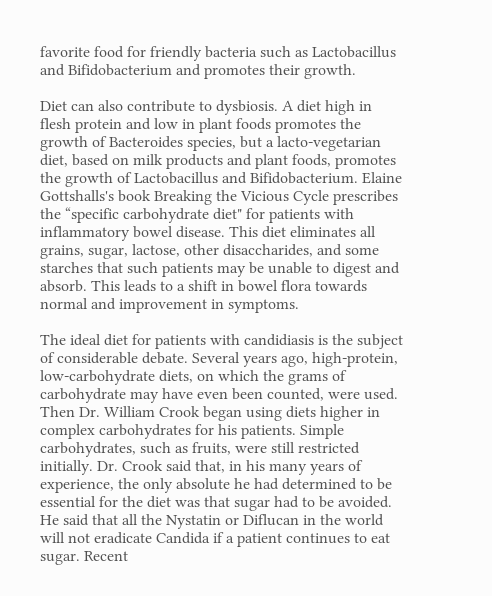favorite food for friendly bacteria such as Lactobacillus and Bifidobacterium and promotes their growth.

Diet can also contribute to dysbiosis. A diet high in flesh protein and low in plant foods promotes the growth of Bacteroides species, but a lacto-vegetarian diet, based on milk products and plant foods, promotes the growth of Lactobacillus and Bifidobacterium. Elaine Gottshalls's book Breaking the Vicious Cycle prescribes the “specific carbohydrate diet" for patients with inflammatory bowel disease. This diet eliminates all grains, sugar, lactose, other disaccharides, and some starches that such patients may be unable to digest and absorb. This leads to a shift in bowel flora towards normal and improvement in symptoms.

The ideal diet for patients with candidiasis is the subject of considerable debate. Several years ago, high-protein, low-carbohydrate diets, on which the grams of carbohydrate may have even been counted, were used. Then Dr. William Crook began using diets higher in complex carbohydrates for his patients. Simple carbohydrates, such as fruits, were still restricted initially. Dr. Crook said that, in his many years of experience, the only absolute he had determined to be essential for the diet was that sugar had to be avoided. He said that all the Nystatin or Diflucan in the world will not eradicate Candida if a patient continues to eat sugar. Recent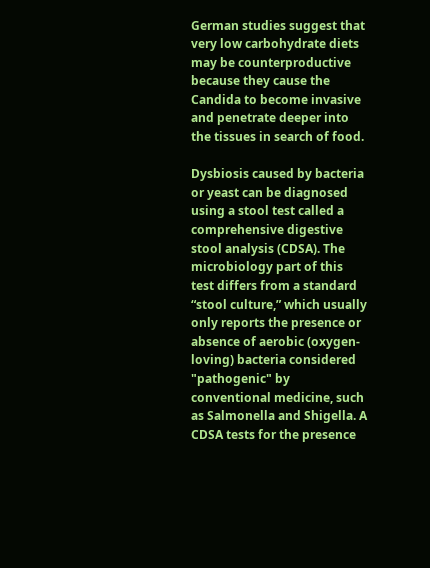German studies suggest that very low carbohydrate diets may be counterproductive because they cause the Candida to become invasive and penetrate deeper into the tissues in search of food.

Dysbiosis caused by bacteria or yeast can be diagnosed using a stool test called a comprehensive digestive stool analysis (CDSA). The microbiology part of this test differs from a standard “stool culture,” which usually only reports the presence or absence of aerobic (oxygen-loving) bacteria considered "pathogenic" by conventional medicine, such as Salmonella and Shigella. A CDSA tests for the presence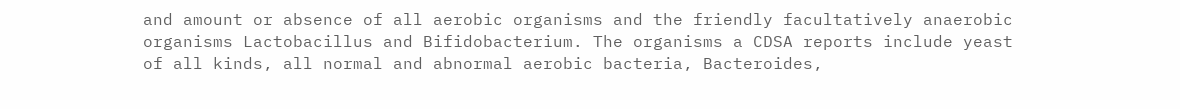and amount or absence of all aerobic organisms and the friendly facultatively anaerobic organisms Lactobacillus and Bifidobacterium. The organisms a CDSA reports include yeast of all kinds, all normal and abnormal aerobic bacteria, Bacteroides,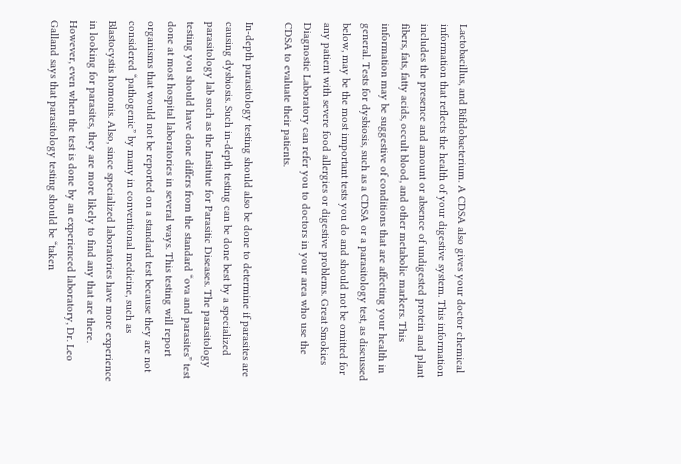Lactobacillus, and Bifidobacterium. A CDSA also gives your doctor chemical information that reflects the health of your digestive system. This information includes the presence and amount or absence of undigested protein and plant fibers, fats, fatty acids, occult blood, and other metabolic markers. This information may be suggestive of conditions that are affecting your health in general. Tests for dysbiosis, such as a CDSA or a parasitology test, as discussed below, may be the most important tests you do and should not be omitted for any patient with severe food allergies or digestive problems. Great Smokies Diagnostic Laboratory can refer you to doctors in your area who use the CDSA to evaluate their patients.

In-depth parasitology testing should also be done to determine if parasites are causing dysbiosis. Such in-depth testing can be done best by a specialized parasitology lab such as the Institute for Parasitic Diseases. The parasitology testing you should have done differs from the standard “ova and parasites” test done at most hospital laboratories in several ways. This testing will report organisms that would not be reported on a standard test because they are not considered “pathogenic” by many in conventional medicine, such as Blastocystis homonis. Also, since specialized laboratories have more experience in looking for parasites, they are more likely to find any that are there. However, even when the test is done by an experienced laboratory, Dr. Leo Galland says that parasitology testing should be “taken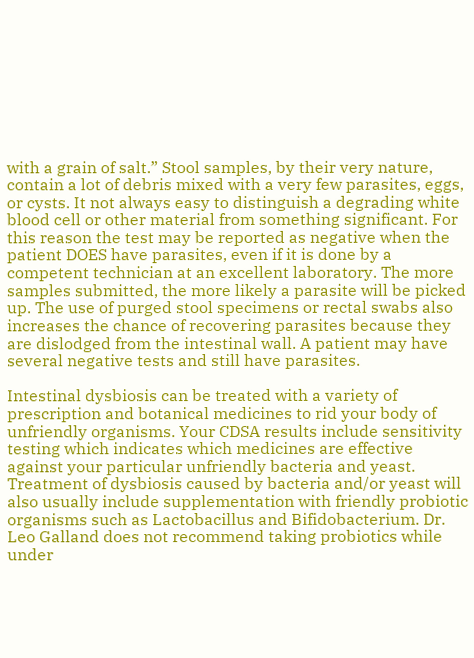with a grain of salt.” Stool samples, by their very nature, contain a lot of debris mixed with a very few parasites, eggs, or cysts. It not always easy to distinguish a degrading white blood cell or other material from something significant. For this reason the test may be reported as negative when the patient DOES have parasites, even if it is done by a competent technician at an excellent laboratory. The more samples submitted, the more likely a parasite will be picked up. The use of purged stool specimens or rectal swabs also increases the chance of recovering parasites because they are dislodged from the intestinal wall. A patient may have several negative tests and still have parasites.

Intestinal dysbiosis can be treated with a variety of prescription and botanical medicines to rid your body of unfriendly organisms. Your CDSA results include sensitivity testing which indicates which medicines are effective against your particular unfriendly bacteria and yeast. Treatment of dysbiosis caused by bacteria and/or yeast will also usually include supplementation with friendly probiotic organisms such as Lactobacillus and Bifidobacterium. Dr. Leo Galland does not recommend taking probiotics while under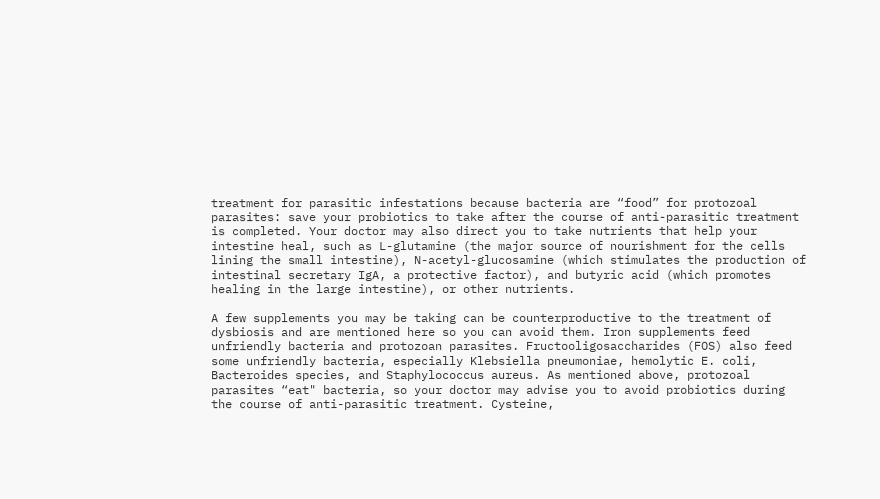treatment for parasitic infestations because bacteria are “food” for protozoal parasites: save your probiotics to take after the course of anti-parasitic treatment is completed. Your doctor may also direct you to take nutrients that help your intestine heal, such as L-glutamine (the major source of nourishment for the cells lining the small intestine), N-acetyl-glucosamine (which stimulates the production of intestinal secretary IgA, a protective factor), and butyric acid (which promotes healing in the large intestine), or other nutrients.

A few supplements you may be taking can be counterproductive to the treatment of dysbiosis and are mentioned here so you can avoid them. Iron supplements feed unfriendly bacteria and protozoan parasites. Fructooligosaccharides (FOS) also feed some unfriendly bacteria, especially Klebsiella pneumoniae, hemolytic E. coli, Bacteroides species, and Staphylococcus aureus. As mentioned above, protozoal parasites “eat" bacteria, so your doctor may advise you to avoid probiotics during the course of anti-parasitic treatment. Cysteine,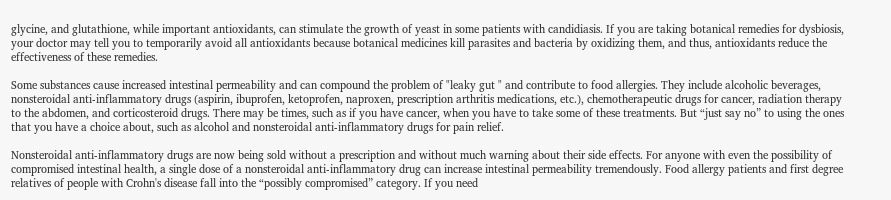glycine, and glutathione, while important antioxidants, can stimulate the growth of yeast in some patients with candidiasis. If you are taking botanical remedies for dysbiosis, your doctor may tell you to temporarily avoid all antioxidants because botanical medicines kill parasites and bacteria by oxidizing them, and thus, antioxidants reduce the effectiveness of these remedies.

Some substances cause increased intestinal permeability and can compound the problem of "leaky gut " and contribute to food allergies. They include alcoholic beverages, nonsteroidal anti-inflammatory drugs (aspirin, ibuprofen, ketoprofen, naproxen, prescription arthritis medications, etc.), chemotherapeutic drugs for cancer, radiation therapy to the abdomen, and corticosteroid drugs. There may be times, such as if you have cancer, when you have to take some of these treatments. But “just say no” to using the ones that you have a choice about, such as alcohol and nonsteroidal anti-inflammatory drugs for pain relief.

Nonsteroidal anti-inflammatory drugs are now being sold without a prescription and without much warning about their side effects. For anyone with even the possibility of compromised intestinal health, a single dose of a nonsteroidal anti-inflammatory drug can increase intestinal permeability tremendously. Food allergy patients and first degree relatives of people with Crohn's disease fall into the “possibly compromised” category. If you need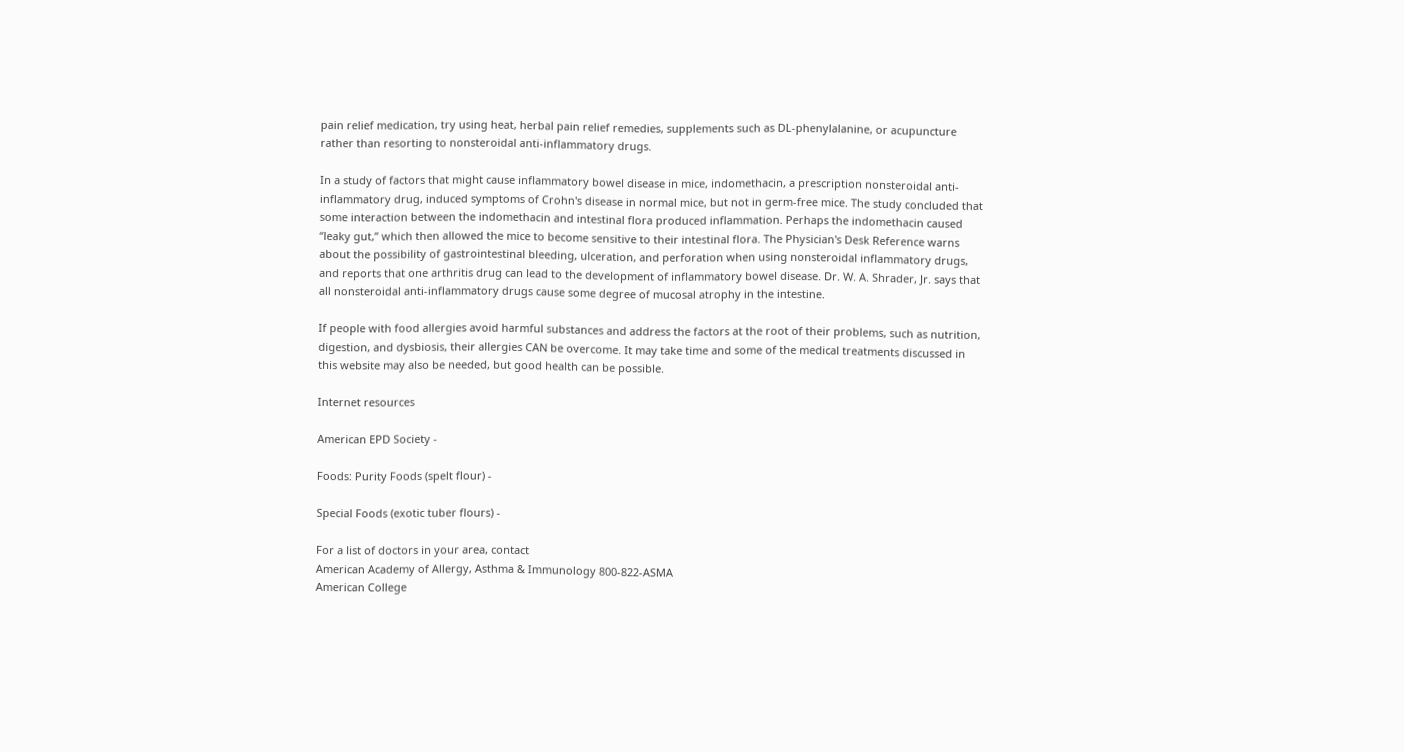pain relief medication, try using heat, herbal pain relief remedies, supplements such as DL-phenylalanine, or acupuncture rather than resorting to nonsteroidal anti-inflammatory drugs.

In a study of factors that might cause inflammatory bowel disease in mice, indomethacin, a prescription nonsteroidal anti-inflammatory drug, induced symptoms of Crohn's disease in normal mice, but not in germ-free mice. The study concluded that some interaction between the indomethacin and intestinal flora produced inflammation. Perhaps the indomethacin caused “leaky gut,” which then allowed the mice to become sensitive to their intestinal flora. The Physician's Desk Reference warns about the possibility of gastrointestinal bleeding, ulceration, and perforation when using nonsteroidal inflammatory drugs, and reports that one arthritis drug can lead to the development of inflammatory bowel disease. Dr. W. A. Shrader, Jr. says that all nonsteroidal anti-inflammatory drugs cause some degree of mucosal atrophy in the intestine.

If people with food allergies avoid harmful substances and address the factors at the root of their problems, such as nutrition, digestion, and dysbiosis, their allergies CAN be overcome. It may take time and some of the medical treatments discussed in this website may also be needed, but good health can be possible.

Internet resources

American EPD Society -

Foods: Purity Foods (spelt flour) -

Special Foods (exotic tuber flours) -

For a list of doctors in your area, contact
American Academy of Allergy, Asthma & Immunology 800-822-ASMA
American College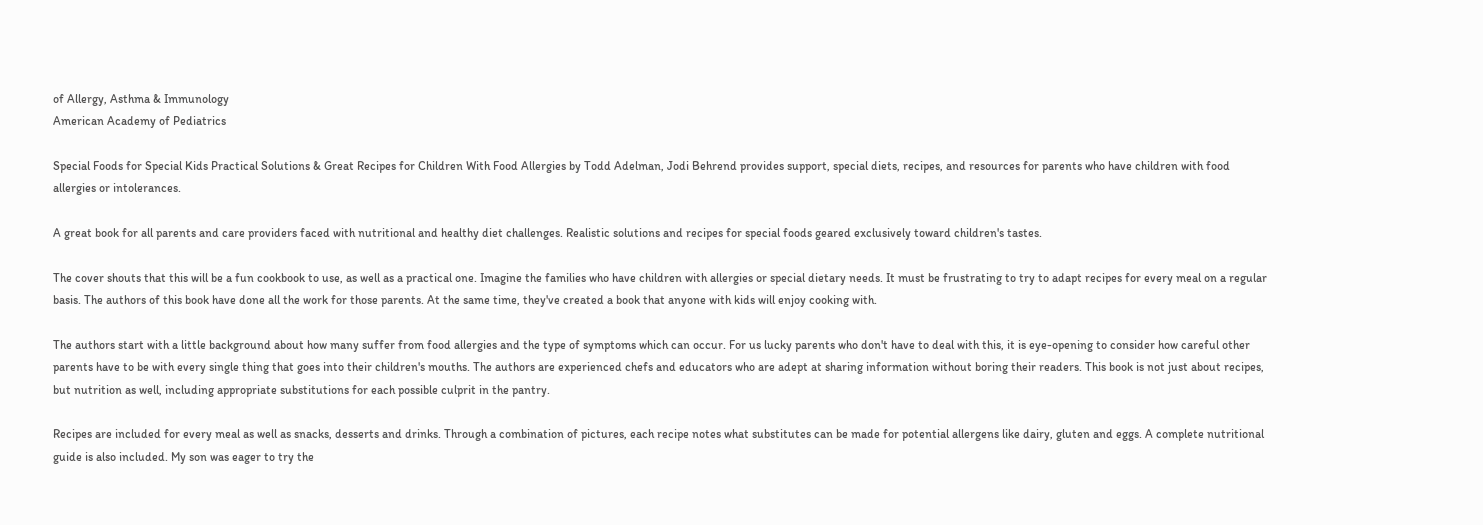of Allergy, Asthma & Immunology
American Academy of Pediatrics

Special Foods for Special Kids Practical Solutions & Great Recipes for Children With Food Allergies by Todd Adelman, Jodi Behrend provides support, special diets, recipes, and resources for parents who have children with food allergies or intolerances.

A great book for all parents and care providers faced with nutritional and healthy diet challenges. Realistic solutions and recipes for special foods geared exclusively toward children's tastes.

The cover shouts that this will be a fun cookbook to use, as well as a practical one. Imagine the families who have children with allergies or special dietary needs. It must be frustrating to try to adapt recipes for every meal on a regular basis. The authors of this book have done all the work for those parents. At the same time, they've created a book that anyone with kids will enjoy cooking with.

The authors start with a little background about how many suffer from food allergies and the type of symptoms which can occur. For us lucky parents who don't have to deal with this, it is eye-opening to consider how careful other parents have to be with every single thing that goes into their children's mouths. The authors are experienced chefs and educators who are adept at sharing information without boring their readers. This book is not just about recipes, but nutrition as well, including appropriate substitutions for each possible culprit in the pantry.

Recipes are included for every meal as well as snacks, desserts and drinks. Through a combination of pictures, each recipe notes what substitutes can be made for potential allergens like dairy, gluten and eggs. A complete nutritional guide is also included. My son was eager to try the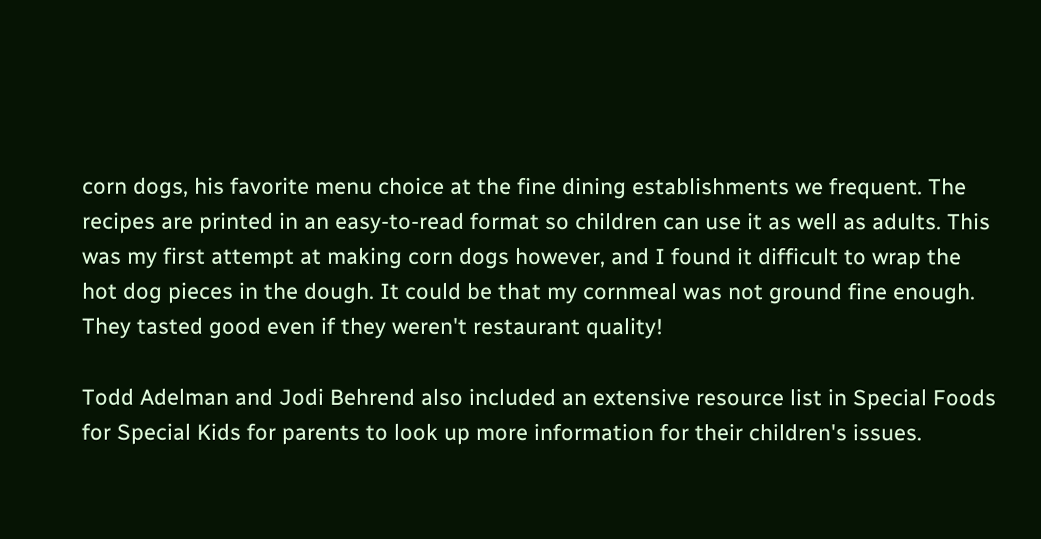corn dogs, his favorite menu choice at the fine dining establishments we frequent. The recipes are printed in an easy-to-read format so children can use it as well as adults. This was my first attempt at making corn dogs however, and I found it difficult to wrap the hot dog pieces in the dough. It could be that my cornmeal was not ground fine enough. They tasted good even if they weren't restaurant quality!

Todd Adelman and Jodi Behrend also included an extensive resource list in Special Foods for Special Kids for parents to look up more information for their children's issues.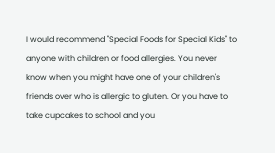I would recommend "Special Foods for Special Kids" to anyone with children or food allergies. You never know when you might have one of your children's friends over who is allergic to gluten. Or you have to take cupcakes to school and you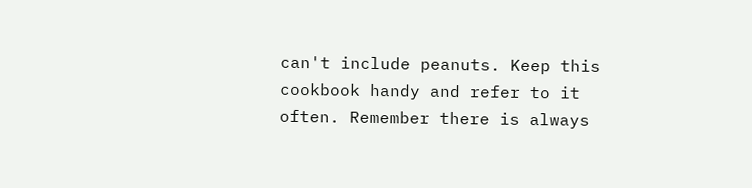can't include peanuts. Keep this cookbook handy and refer to it often. Remember there is always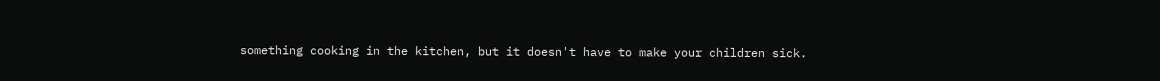something cooking in the kitchen, but it doesn't have to make your children sick.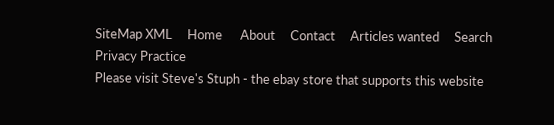SiteMap XML     Home      About     Contact     Articles wanted     Search     Privacy Practice
Please visit Steve's Stuph - the ebay store that supports this website